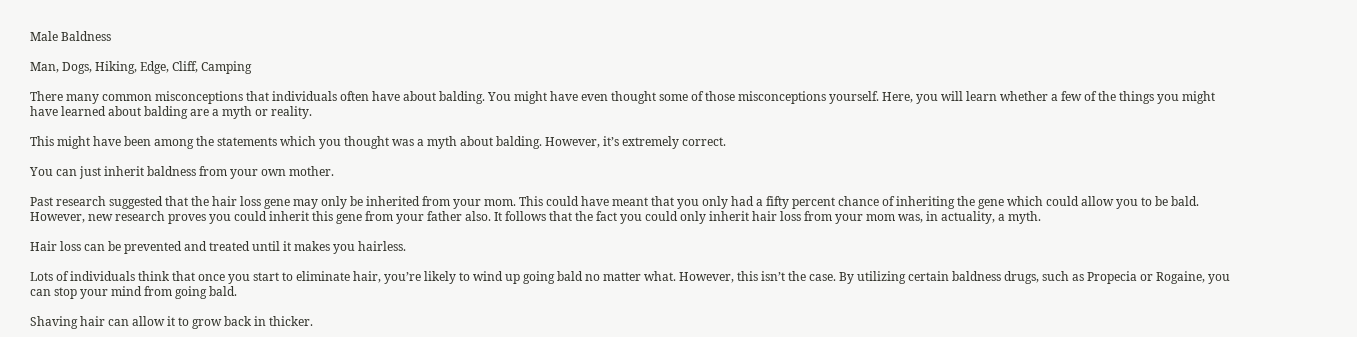Male Baldness

Man, Dogs, Hiking, Edge, Cliff, Camping

There many common misconceptions that individuals often have about balding. You might have even thought some of those misconceptions yourself. Here, you will learn whether a few of the things you might have learned about balding are a myth or reality.

This might have been among the statements which you thought was a myth about balding. However, it’s extremely correct.

You can just inherit baldness from your own mother.

Past research suggested that the hair loss gene may only be inherited from your mom. This could have meant that you only had a fifty percent chance of inheriting the gene which could allow you to be bald. However, new research proves you could inherit this gene from your father also. It follows that the fact you could only inherit hair loss from your mom was, in actuality, a myth.

Hair loss can be prevented and treated until it makes you hairless.

Lots of individuals think that once you start to eliminate hair, you’re likely to wind up going bald no matter what. However, this isn’t the case. By utilizing certain baldness drugs, such as Propecia or Rogaine, you can stop your mind from going bald.

Shaving hair can allow it to grow back in thicker.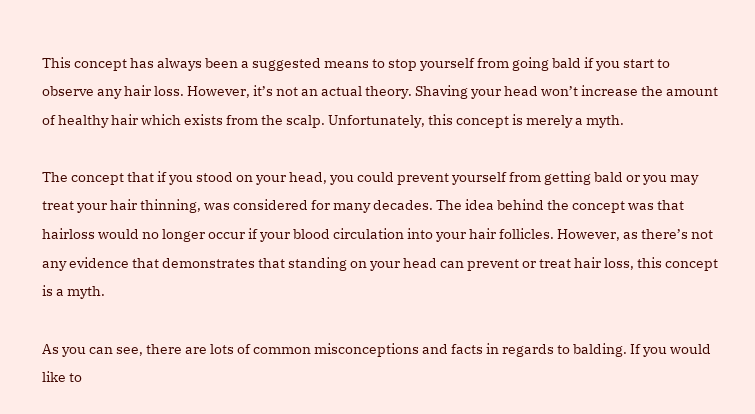This concept has always been a suggested means to stop yourself from going bald if you start to observe any hair loss. However, it’s not an actual theory. Shaving your head won’t increase the amount of healthy hair which exists from the scalp. Unfortunately, this concept is merely a myth.

The concept that if you stood on your head, you could prevent yourself from getting bald or you may treat your hair thinning, was considered for many decades. The idea behind the concept was that hairloss would no longer occur if your blood circulation into your hair follicles. However, as there’s not any evidence that demonstrates that standing on your head can prevent or treat hair loss, this concept is a myth.

As you can see, there are lots of common misconceptions and facts in regards to balding. If you would like to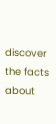discover the facts about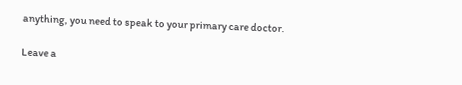anything, you need to speak to your primary care doctor.

Leave a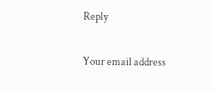Reply

Your email address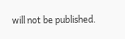will not be published.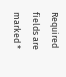Required fields are marked *